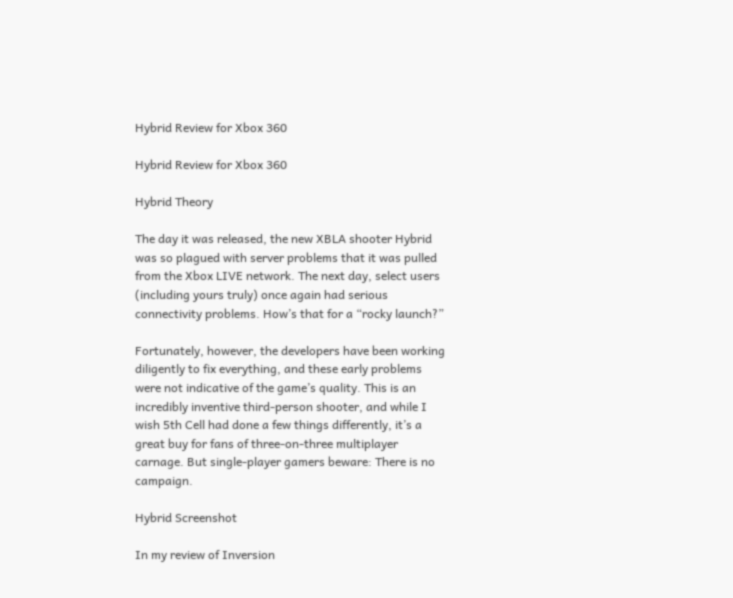Hybrid Review for Xbox 360

Hybrid Review for Xbox 360

Hybrid Theory

The day it was released, the new XBLA shooter Hybrid was so plagued with server problems that it was pulled from the Xbox LIVE network. The next day, select users (including yours truly) once again had serious connectivity problems. How’s that for a “rocky launch?”

Fortunately, however, the developers have been working diligently to fix everything, and these early problems were not indicative of the game’s quality. This is an incredibly inventive third-person shooter, and while I wish 5th Cell had done a few things differently, it’s a great buy for fans of three-on-three multiplayer carnage. But single-player gamers beware: There is no campaign.

Hybrid Screenshot

In my review of Inversion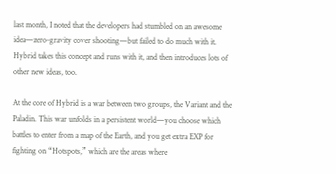last month, I noted that the developers had stumbled on an awesome idea—zero-gravity cover shooting—but failed to do much with it. Hybrid takes this concept and runs with it, and then introduces lots of other new ideas, too.

At the core of Hybrid is a war between two groups, the Variant and the Paladin. This war unfolds in a persistent world—you choose which battles to enter from a map of the Earth, and you get extra EXP for fighting on “Hotspots,” which are the areas where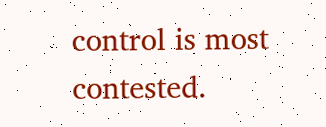control is most contested.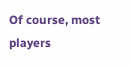Of course, most players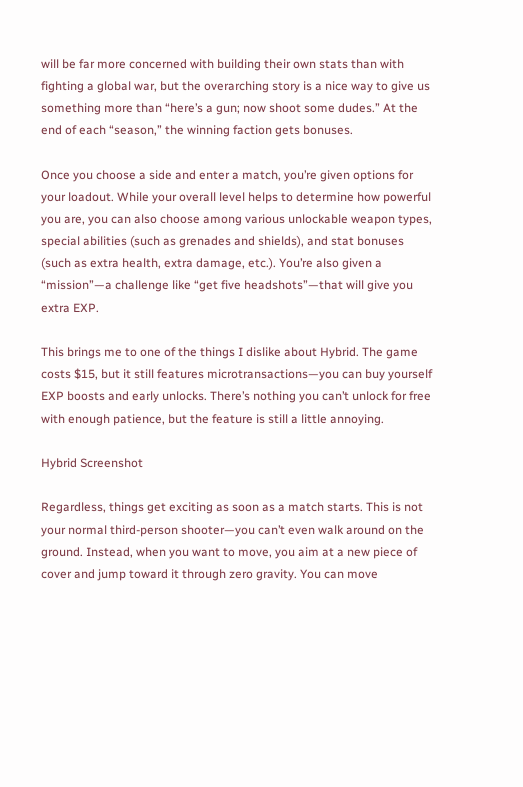will be far more concerned with building their own stats than with fighting a global war, but the overarching story is a nice way to give us something more than “here’s a gun; now shoot some dudes.” At the end of each “season,” the winning faction gets bonuses.

Once you choose a side and enter a match, you’re given options for your loadout. While your overall level helps to determine how powerful you are, you can also choose among various unlockable weapon types, special abilities (such as grenades and shields), and stat bonuses (such as extra health, extra damage, etc.). You’re also given a “mission”—a challenge like “get five headshots”—that will give you extra EXP.

This brings me to one of the things I dislike about Hybrid. The game costs $15, but it still features microtransactions—you can buy yourself EXP boosts and early unlocks. There’s nothing you can’t unlock for free with enough patience, but the feature is still a little annoying.

Hybrid Screenshot

Regardless, things get exciting as soon as a match starts. This is not your normal third-person shooter—you can’t even walk around on the ground. Instead, when you want to move, you aim at a new piece of cover and jump toward it through zero gravity. You can move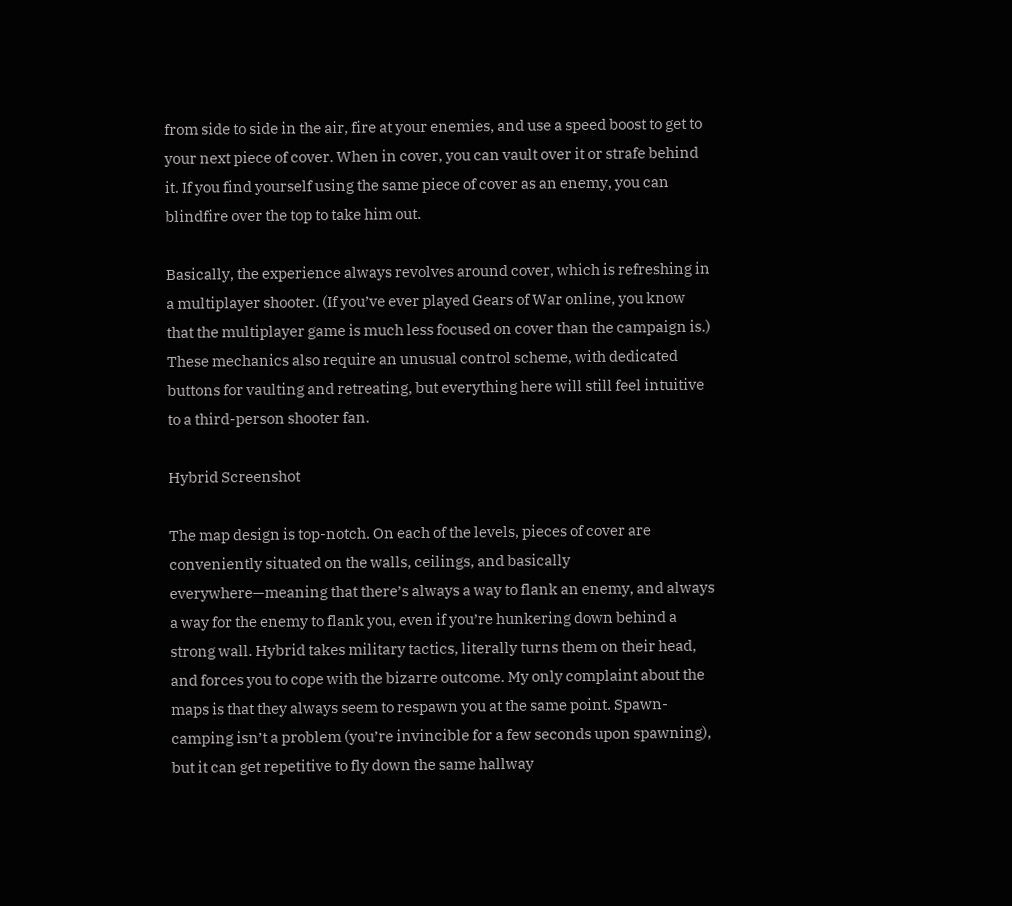from side to side in the air, fire at your enemies, and use a speed boost to get to your next piece of cover. When in cover, you can vault over it or strafe behind it. If you find yourself using the same piece of cover as an enemy, you can blindfire over the top to take him out.

Basically, the experience always revolves around cover, which is refreshing in a multiplayer shooter. (If you’ve ever played Gears of War online, you know that the multiplayer game is much less focused on cover than the campaign is.) These mechanics also require an unusual control scheme, with dedicated buttons for vaulting and retreating, but everything here will still feel intuitive to a third-person shooter fan.

Hybrid Screenshot

The map design is top-notch. On each of the levels, pieces of cover are conveniently situated on the walls, ceilings, and basically everywhere—meaning that there’s always a way to flank an enemy, and always a way for the enemy to flank you, even if you’re hunkering down behind a strong wall. Hybrid takes military tactics, literally turns them on their head, and forces you to cope with the bizarre outcome. My only complaint about the maps is that they always seem to respawn you at the same point. Spawn-camping isn’t a problem (you’re invincible for a few seconds upon spawning), but it can get repetitive to fly down the same hallway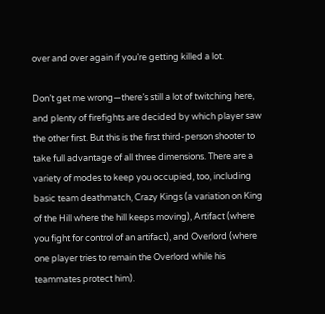over and over again if you’re getting killed a lot.

Don’t get me wrong—there’s still a lot of twitching here, and plenty of firefights are decided by which player saw the other first. But this is the first third-person shooter to take full advantage of all three dimensions. There are a variety of modes to keep you occupied, too, including basic team deathmatch, Crazy Kings (a variation on King of the Hill where the hill keeps moving), Artifact (where you fight for control of an artifact), and Overlord (where one player tries to remain the Overlord while his teammates protect him).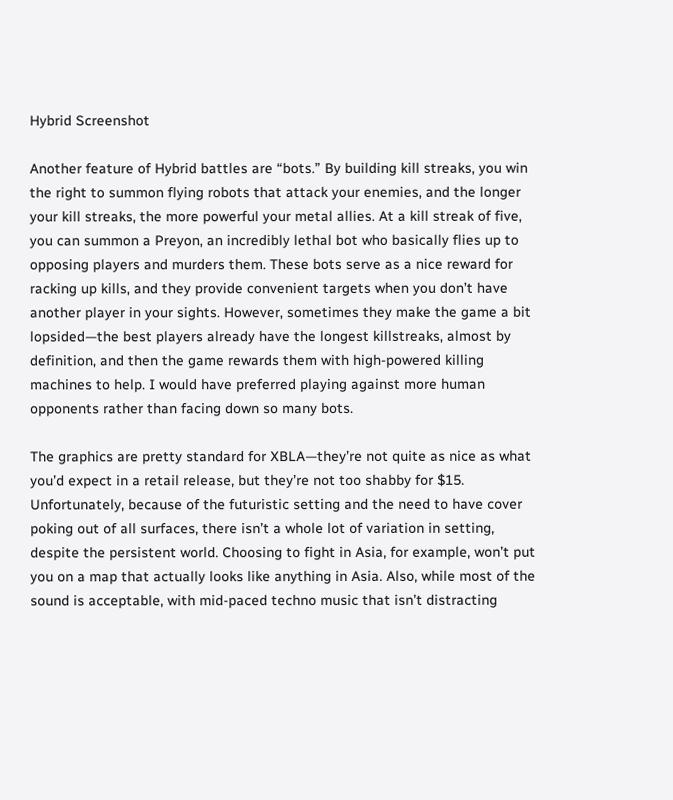Hybrid Screenshot

Another feature of Hybrid battles are “bots.” By building kill streaks, you win the right to summon flying robots that attack your enemies, and the longer your kill streaks, the more powerful your metal allies. At a kill streak of five, you can summon a Preyon, an incredibly lethal bot who basically flies up to opposing players and murders them. These bots serve as a nice reward for racking up kills, and they provide convenient targets when you don’t have another player in your sights. However, sometimes they make the game a bit lopsided—the best players already have the longest killstreaks, almost by definition, and then the game rewards them with high-powered killing machines to help. I would have preferred playing against more human opponents rather than facing down so many bots.

The graphics are pretty standard for XBLA—they’re not quite as nice as what you’d expect in a retail release, but they’re not too shabby for $15. Unfortunately, because of the futuristic setting and the need to have cover poking out of all surfaces, there isn’t a whole lot of variation in setting, despite the persistent world. Choosing to fight in Asia, for example, won’t put you on a map that actually looks like anything in Asia. Also, while most of the sound is acceptable, with mid-paced techno music that isn’t distracting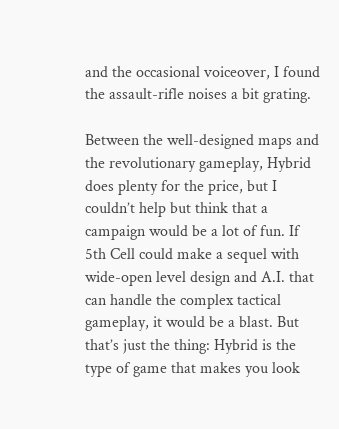and the occasional voiceover, I found the assault-rifle noises a bit grating.

Between the well-designed maps and the revolutionary gameplay, Hybrid does plenty for the price, but I couldn’t help but think that a campaign would be a lot of fun. If 5th Cell could make a sequel with wide-open level design and A.I. that can handle the complex tactical gameplay, it would be a blast. But that’s just the thing: Hybrid is the type of game that makes you look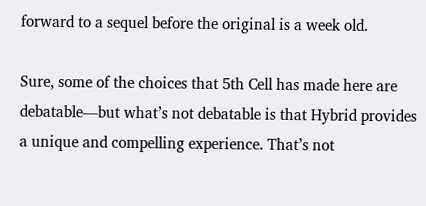forward to a sequel before the original is a week old.

Sure, some of the choices that 5th Cell has made here are debatable—but what’s not debatable is that Hybrid provides a unique and compelling experience. That’s not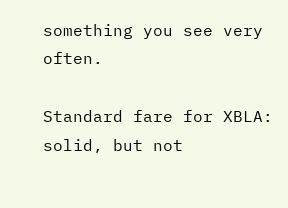something you see very often.

Standard fare for XBLA: solid, but not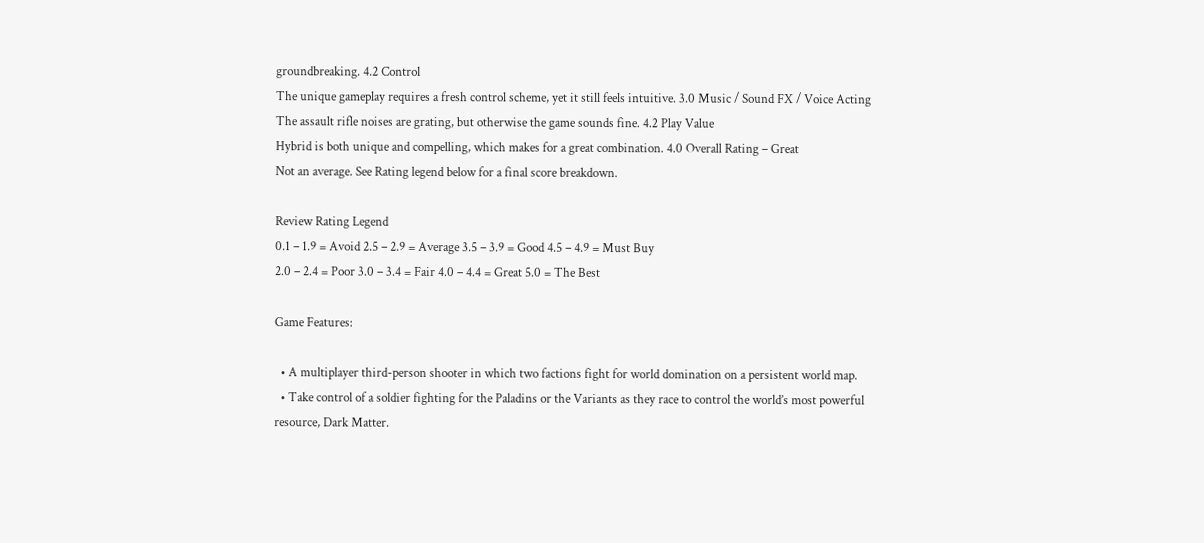groundbreaking. 4.2 Control
The unique gameplay requires a fresh control scheme, yet it still feels intuitive. 3.0 Music / Sound FX / Voice Acting
The assault rifle noises are grating, but otherwise the game sounds fine. 4.2 Play Value
Hybrid is both unique and compelling, which makes for a great combination. 4.0 Overall Rating – Great
Not an average. See Rating legend below for a final score breakdown.

Review Rating Legend
0.1 – 1.9 = Avoid 2.5 – 2.9 = Average 3.5 – 3.9 = Good 4.5 – 4.9 = Must Buy
2.0 – 2.4 = Poor 3.0 – 3.4 = Fair 4.0 – 4.4 = Great 5.0 = The Best

Game Features:

  • A multiplayer third-person shooter in which two factions fight for world domination on a persistent world map.
  • Take control of a soldier fighting for the Paladins or the Variants as they race to control the world’s most powerful resource, Dark Matter.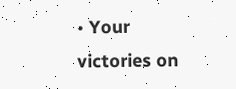• Your victories on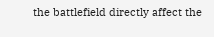the battlefield directly affect the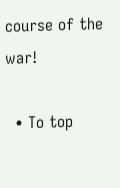course of the war!

  • To top